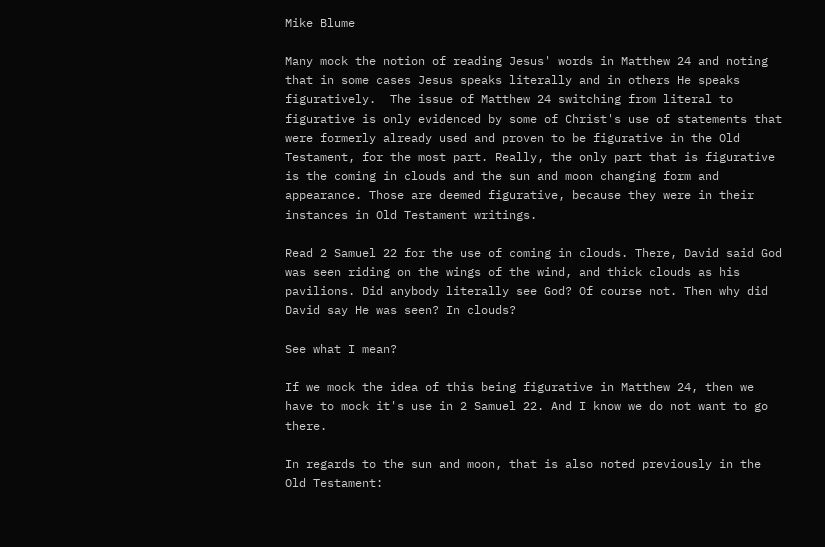Mike Blume

Many mock the notion of reading Jesus' words in Matthew 24 and noting that in some cases Jesus speaks literally and in others He speaks figuratively.  The issue of Matthew 24 switching from literal to figurative is only evidenced by some of Christ's use of statements that were formerly already used and proven to be figurative in the Old Testament, for the most part. Really, the only part that is figurative is the coming in clouds and the sun and moon changing form and appearance. Those are deemed figurative, because they were in their instances in Old Testament writings.

Read 2 Samuel 22 for the use of coming in clouds. There, David said God was seen riding on the wings of the wind, and thick clouds as his pavilions. Did anybody literally see God? Of course not. Then why did David say He was seen? In clouds?

See what I mean?

If we mock the idea of this being figurative in Matthew 24, then we have to mock it's use in 2 Samuel 22. And I know we do not want to go there.

In regards to the sun and moon, that is also noted previously in the Old Testament: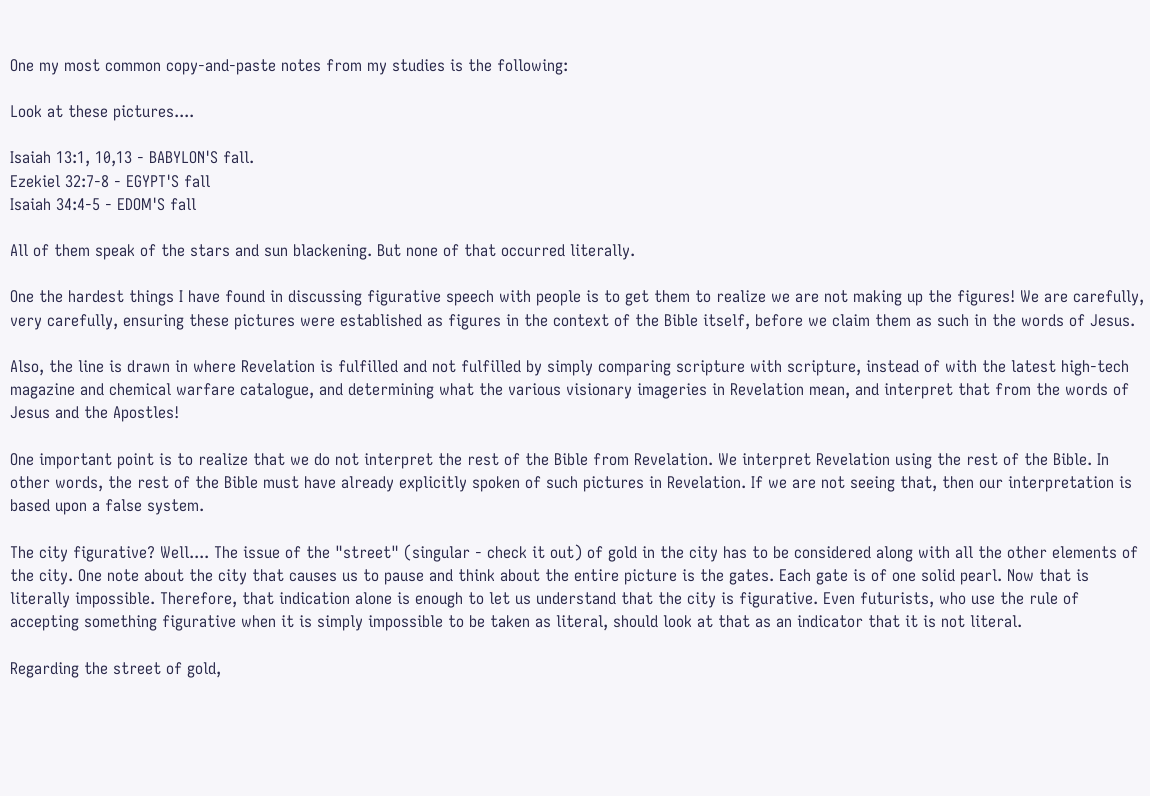One my most common copy-and-paste notes from my studies is the following:

Look at these pictures....

Isaiah 13:1, 10,13 - BABYLON'S fall.
Ezekiel 32:7-8 - EGYPT'S fall
Isaiah 34:4-5 - EDOM'S fall

All of them speak of the stars and sun blackening. But none of that occurred literally.

One the hardest things I have found in discussing figurative speech with people is to get them to realize we are not making up the figures! We are carefully, very carefully, ensuring these pictures were established as figures in the context of the Bible itself, before we claim them as such in the words of Jesus.

Also, the line is drawn in where Revelation is fulfilled and not fulfilled by simply comparing scripture with scripture, instead of with the latest high-tech magazine and chemical warfare catalogue, and determining what the various visionary imageries in Revelation mean, and interpret that from the words of Jesus and the Apostles!

One important point is to realize that we do not interpret the rest of the Bible from Revelation. We interpret Revelation using the rest of the Bible. In other words, the rest of the Bible must have already explicitly spoken of such pictures in Revelation. If we are not seeing that, then our interpretation is based upon a false system.

The city figurative? Well.... The issue of the "street" (singular - check it out) of gold in the city has to be considered along with all the other elements of the city. One note about the city that causes us to pause and think about the entire picture is the gates. Each gate is of one solid pearl. Now that is literally impossible. Therefore, that indication alone is enough to let us understand that the city is figurative. Even futurists, who use the rule of accepting something figurative when it is simply impossible to be taken as literal, should look at that as an indicator that it is not literal.

Regarding the street of gold,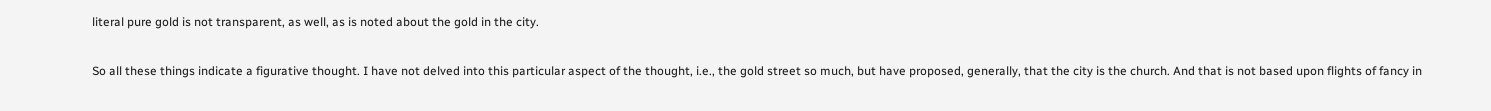literal pure gold is not transparent, as well, as is noted about the gold in the city.

So all these things indicate a figurative thought. I have not delved into this particular aspect of the thought, i.e., the gold street so much, but have proposed, generally, that the city is the church. And that is not based upon flights of fancy in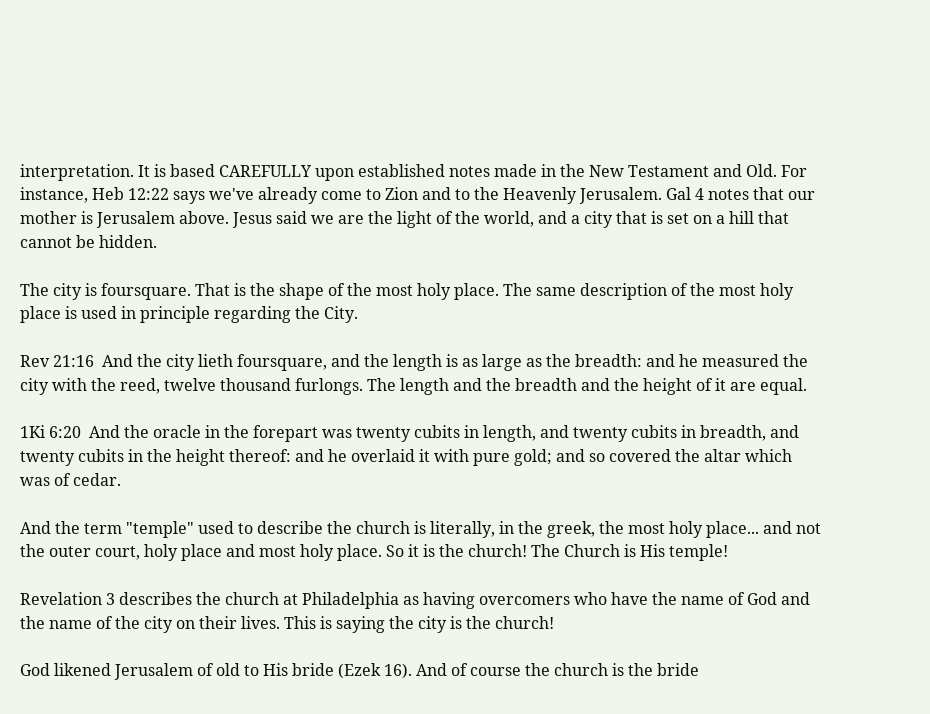interpretation. It is based CAREFULLY upon established notes made in the New Testament and Old. For instance, Heb 12:22 says we've already come to Zion and to the Heavenly Jerusalem. Gal 4 notes that our mother is Jerusalem above. Jesus said we are the light of the world, and a city that is set on a hill that cannot be hidden.

The city is foursquare. That is the shape of the most holy place. The same description of the most holy place is used in principle regarding the City.

Rev 21:16  And the city lieth foursquare, and the length is as large as the breadth: and he measured the city with the reed, twelve thousand furlongs. The length and the breadth and the height of it are equal.

1Ki 6:20  And the oracle in the forepart was twenty cubits in length, and twenty cubits in breadth, and twenty cubits in the height thereof: and he overlaid it with pure gold; and so covered the altar which was of cedar.

And the term "temple" used to describe the church is literally, in the greek, the most holy place... and not the outer court, holy place and most holy place. So it is the church! The Church is His temple!

Revelation 3 describes the church at Philadelphia as having overcomers who have the name of God and the name of the city on their lives. This is saying the city is the church!

God likened Jerusalem of old to His bride (Ezek 16). And of course the church is the bride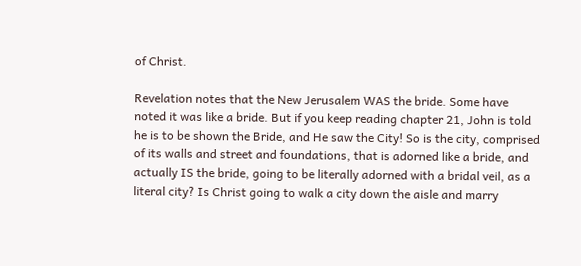of Christ.

Revelation notes that the New Jerusalem WAS the bride. Some have noted it was like a bride. But if you keep reading chapter 21, John is told he is to be shown the Bride, and He saw the City! So is the city, comprised of its walls and street and foundations, that is adorned like a bride, and actually IS the bride, going to be literally adorned with a bridal veil, as a literal city? Is Christ going to walk a city down the aisle and marry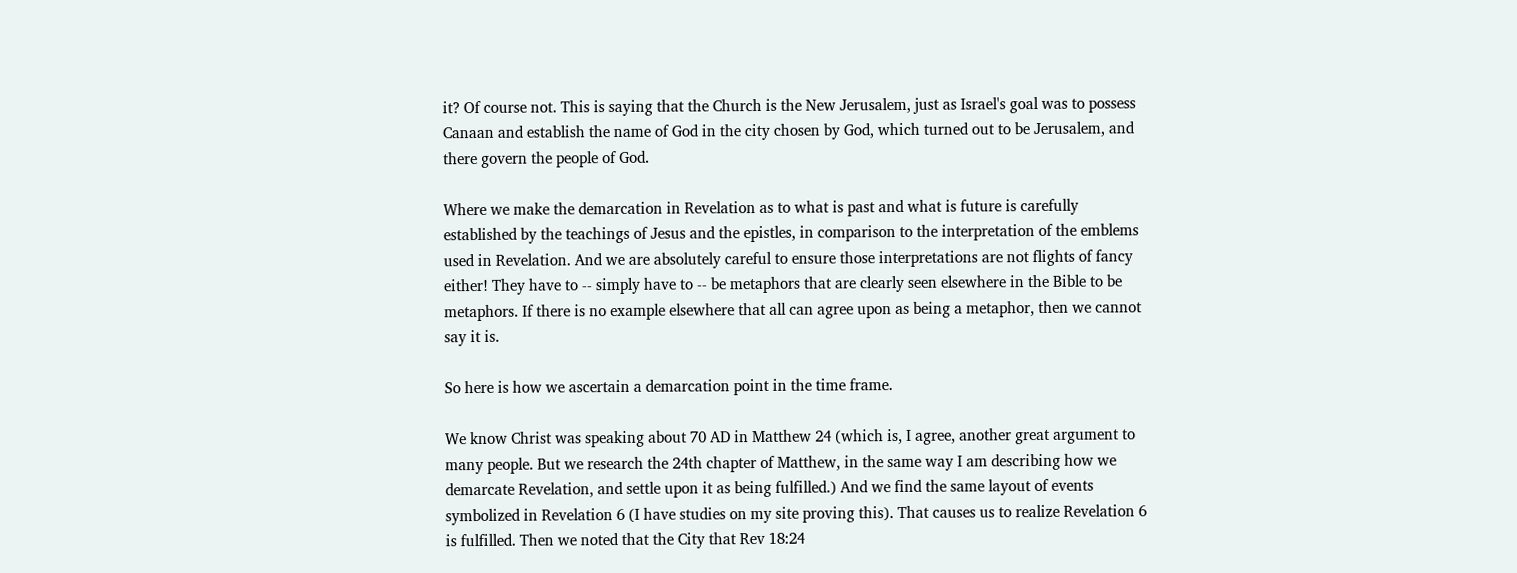it? Of course not. This is saying that the Church is the New Jerusalem, just as Israel's goal was to possess Canaan and establish the name of God in the city chosen by God, which turned out to be Jerusalem, and there govern the people of God.

Where we make the demarcation in Revelation as to what is past and what is future is carefully established by the teachings of Jesus and the epistles, in comparison to the interpretation of the emblems used in Revelation. And we are absolutely careful to ensure those interpretations are not flights of fancy either! They have to -- simply have to -- be metaphors that are clearly seen elsewhere in the Bible to be metaphors. If there is no example elsewhere that all can agree upon as being a metaphor, then we cannot say it is.

So here is how we ascertain a demarcation point in the time frame.

We know Christ was speaking about 70 AD in Matthew 24 (which is, I agree, another great argument to many people. But we research the 24th chapter of Matthew, in the same way I am describing how we demarcate Revelation, and settle upon it as being fulfilled.) And we find the same layout of events symbolized in Revelation 6 (I have studies on my site proving this). That causes us to realize Revelation 6 is fulfilled. Then we noted that the City that Rev 18:24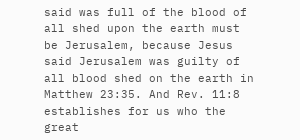said was full of the blood of all shed upon the earth must be Jerusalem, because Jesus said Jerusalem was guilty of all blood shed on the earth in Matthew 23:35. And Rev. 11:8 establishes for us who the great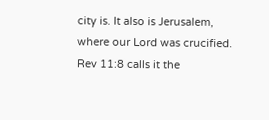city is. It also is Jerusalem, where our Lord was crucified. Rev 11:8 calls it the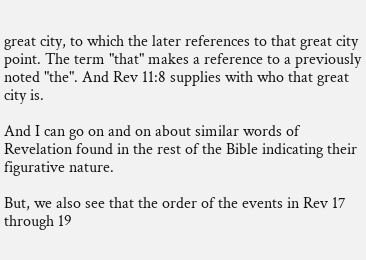great city, to which the later references to that great city point. The term "that" makes a reference to a previously noted "the". And Rev 11:8 supplies with who that great city is.

And I can go on and on about similar words of Revelation found in the rest of the Bible indicating their figurative nature.

But, we also see that the order of the events in Rev 17 through 19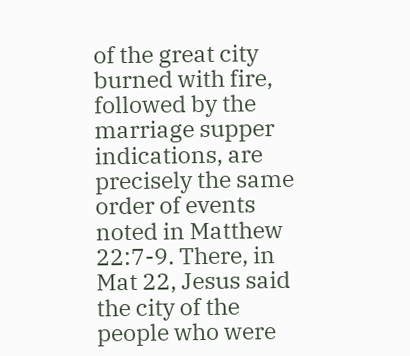of the great city burned with fire, followed by the marriage supper indications, are precisely the same order of events noted in Matthew 22:7-9. There, in Mat 22, Jesus said the city of the people who were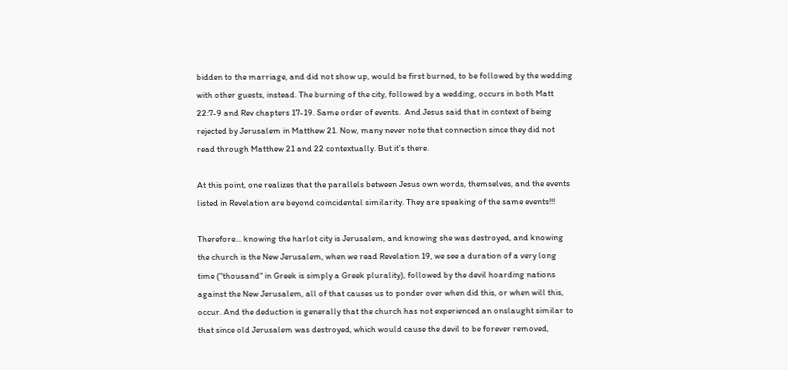bidden to the marriage, and did not show up, would be first burned, to be followed by the wedding with other guests, instead. The burning of the city, followed by a wedding, occurs in both Matt 22:7-9 and Rev chapters 17-19. Same order of events.  And Jesus said that in context of being rejected by Jerusalem in Matthew 21. Now, many never note that connection since they did not read through Matthew 21 and 22 contextually. But it's there.

At this point, one realizes that the parallels between Jesus own words, themselves, and the events listed in Revelation are beyond coincidental similarity. They are speaking of the same events!!!

Therefore... knowing the harlot city is Jerusalem, and knowing she was destroyed, and knowing the church is the New Jerusalem, when we read Revelation 19, we see a duration of a very long time ("thousand" in Greek is simply a Greek plurality), followed by the devil hoarding nations against the New Jerusalem, all of that causes us to ponder over when did this, or when will this, occur. And the deduction is generally that the church has not experienced an onslaught similar to that since old Jerusalem was destroyed, which would cause the devil to be forever removed,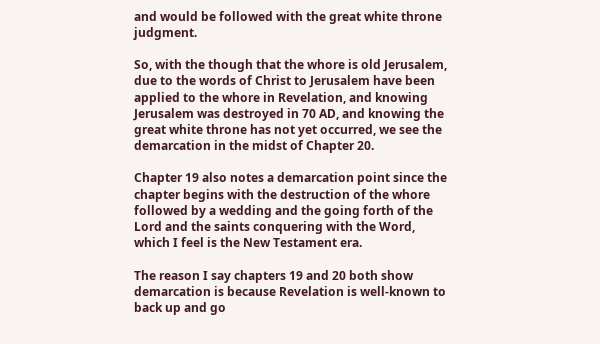and would be followed with the great white throne judgment.

So, with the though that the whore is old Jerusalem, due to the words of Christ to Jerusalem have been applied to the whore in Revelation, and knowing Jerusalem was destroyed in 70 AD, and knowing the great white throne has not yet occurred, we see the demarcation in the midst of Chapter 20.

Chapter 19 also notes a demarcation point since the chapter begins with the destruction of the whore followed by a wedding and the going forth of the Lord and the saints conquering with the Word, which I feel is the New Testament era.

The reason I say chapters 19 and 20 both show demarcation is because Revelation is well-known to back up and go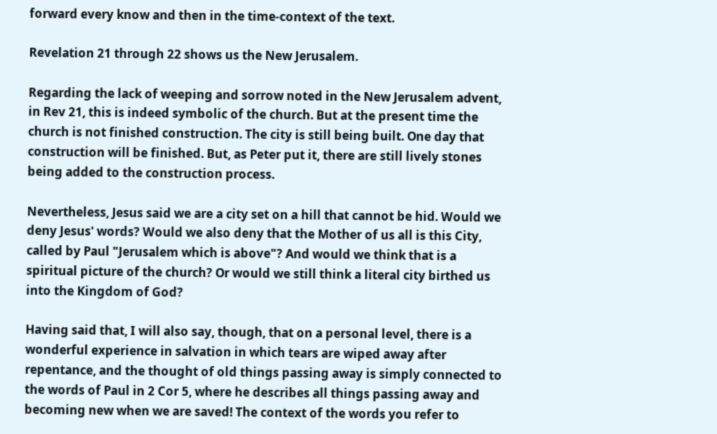forward every know and then in the time-context of the text.

Revelation 21 through 22 shows us the New Jerusalem.

Regarding the lack of weeping and sorrow noted in the New Jerusalem advent, in Rev 21, this is indeed symbolic of the church. But at the present time the church is not finished construction. The city is still being built. One day that construction will be finished. But, as Peter put it, there are still lively stones being added to the construction process.

Nevertheless, Jesus said we are a city set on a hill that cannot be hid. Would we deny Jesus' words? Would we also deny that the Mother of us all is this City, called by Paul "Jerusalem which is above"? And would we think that is a spiritual picture of the church? Or would we still think a literal city birthed us into the Kingdom of God?

Having said that, I will also say, though, that on a personal level, there is a wonderful experience in salvation in which tears are wiped away after repentance, and the thought of old things passing away is simply connected to the words of Paul in 2 Cor 5, where he describes all things passing away and becoming new when we are saved! The context of the words you refer to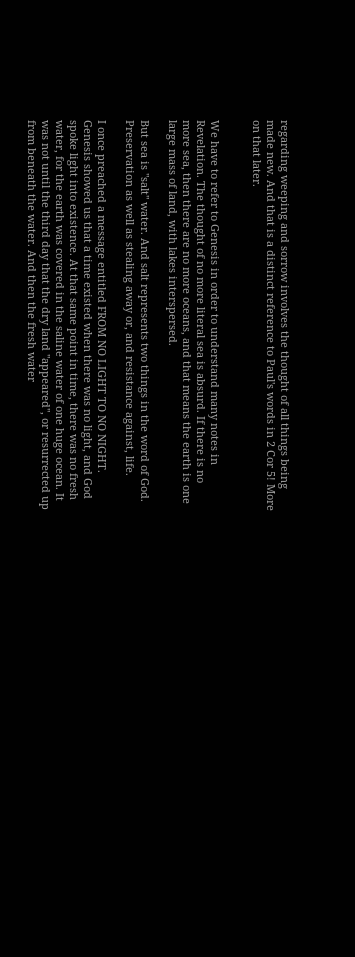regarding weeping and sorrow involves the thought of all things being made new. And that is a distinct reference to Paul's words in 2 Cor 5! More on that later.


We have to refer to Genesis in order to understand many notes in Revelation. The thought of no more literal sea is absurd. If there is no more sea, then there are no more oceans, and that means the earth is one large mass of land, with lakes interspersed.

But sea is "salt" water. And salt represents two things in the word of God. Preservation as well as stealing away or, and resistance against, life.

I once preached a message entitled FROM NO LIGHT TO NO NIGHT. Genesis showed us that a time existed when there was no light, and God spoke light into existence. At that same point in time, there was no fresh water, for the earth was covered in the saline water of one huge ocean. It was not until the third day that the dry land "appeared", or resurrected up from beneath the water. And then the fresh water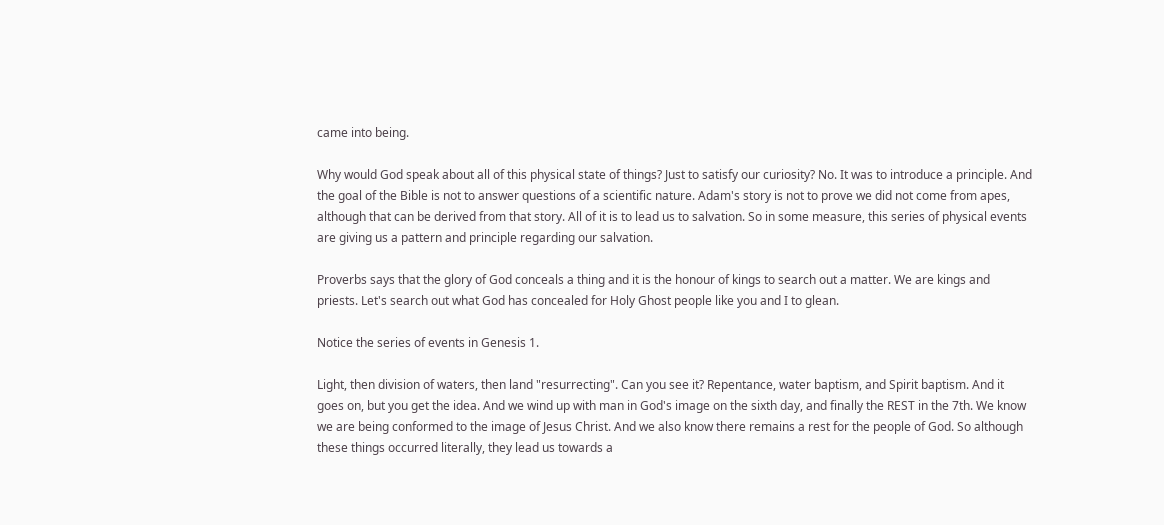came into being.

Why would God speak about all of this physical state of things? Just to satisfy our curiosity? No. It was to introduce a principle. And the goal of the Bible is not to answer questions of a scientific nature. Adam's story is not to prove we did not come from apes, although that can be derived from that story. All of it is to lead us to salvation. So in some measure, this series of physical events are giving us a pattern and principle regarding our salvation.

Proverbs says that the glory of God conceals a thing and it is the honour of kings to search out a matter. We are kings and priests. Let's search out what God has concealed for Holy Ghost people like you and I to glean.

Notice the series of events in Genesis 1.

Light, then division of waters, then land "resurrecting". Can you see it? Repentance, water baptism, and Spirit baptism. And it goes on, but you get the idea. And we wind up with man in God's image on the sixth day, and finally the REST in the 7th. We know we are being conformed to the image of Jesus Christ. And we also know there remains a rest for the people of God. So although these things occurred literally, they lead us towards a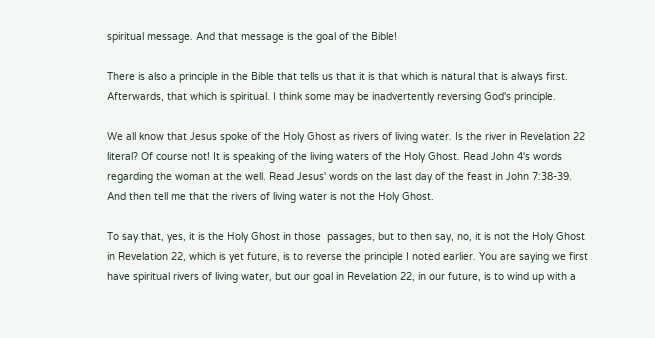spiritual message. And that message is the goal of the Bible!

There is also a principle in the Bible that tells us that it is that which is natural that is always first. Afterwards, that which is spiritual. I think some may be inadvertently reversing God's principle.

We all know that Jesus spoke of the Holy Ghost as rivers of living water. Is the river in Revelation 22 literal? Of course not! It is speaking of the living waters of the Holy Ghost. Read John 4's words regarding the woman at the well. Read Jesus' words on the last day of the feast in John 7:38-39. And then tell me that the rivers of living water is not the Holy Ghost.

To say that, yes, it is the Holy Ghost in those  passages, but to then say, no, it is not the Holy Ghost in Revelation 22, which is yet future, is to reverse the principle I noted earlier. You are saying we first have spiritual rivers of living water, but our goal in Revelation 22, in our future, is to wind up with a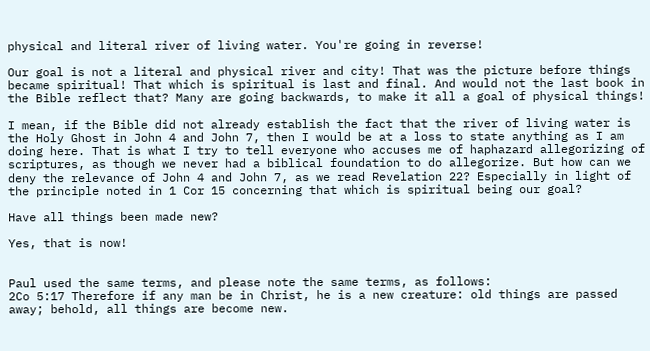physical and literal river of living water. You're going in reverse!

Our goal is not a literal and physical river and city! That was the picture before things became spiritual! That which is spiritual is last and final. And would not the last book in the Bible reflect that? Many are going backwards, to make it all a goal of physical things!

I mean, if the Bible did not already establish the fact that the river of living water is the Holy Ghost in John 4 and John 7, then I would be at a loss to state anything as I am doing here. That is what I try to tell everyone who accuses me of haphazard allegorizing of scriptures, as though we never had a biblical foundation to do allegorize. But how can we deny the relevance of John 4 and John 7, as we read Revelation 22? Especially in light of the principle noted in 1 Cor 15 concerning that which is spiritual being our goal?

Have all things been made new?

Yes, that is now!


Paul used the same terms, and please note the same terms, as follows:
2Co 5:17 Therefore if any man be in Christ, he is a new creature: old things are passed away; behold, all things are become new.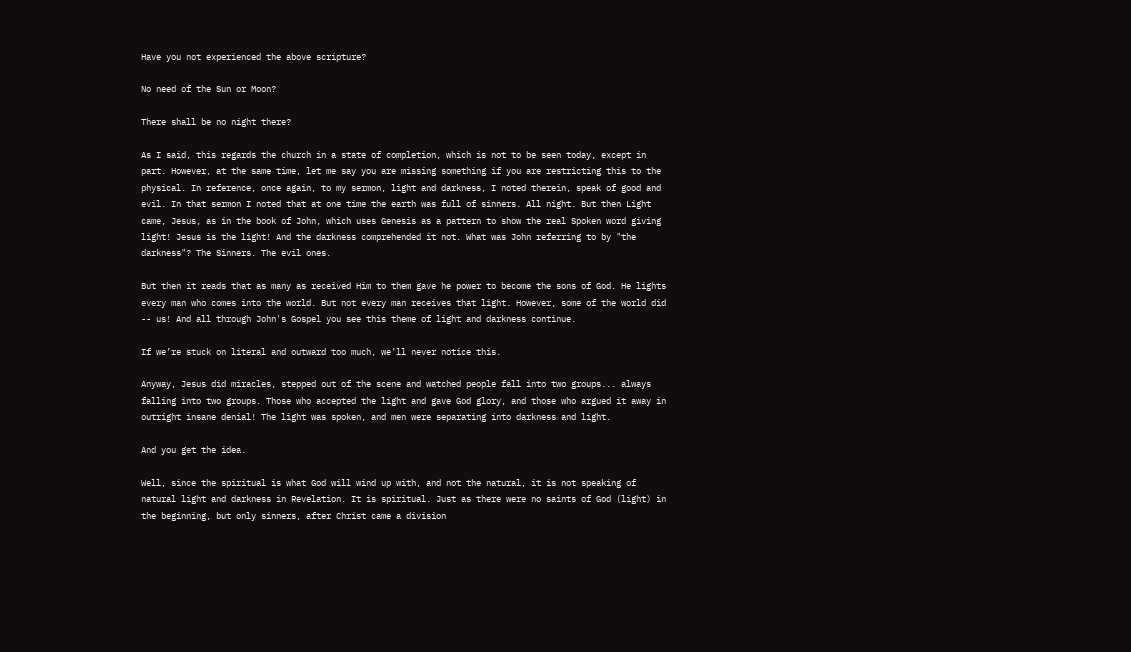Have you not experienced the above scripture?

No need of the Sun or Moon?

There shall be no night there?

As I said, this regards the church in a state of completion, which is not to be seen today, except in part. However, at the same time, let me say you are missing something if you are restricting this to the physical. In reference, once again, to my sermon, light and darkness, I noted therein, speak of good and evil. In that sermon I noted that at one time the earth was full of sinners. All night. But then Light came, Jesus, as in the book of John, which uses Genesis as a pattern to show the real Spoken word giving light! Jesus is the light! And the darkness comprehended it not. What was John referring to by "the darkness"? The Sinners. The evil ones.

But then it reads that as many as received Him to them gave he power to become the sons of God. He lights every man who comes into the world. But not every man receives that light. However, some of the world did -- us! And all through John's Gospel you see this theme of light and darkness continue.

If we’re stuck on literal and outward too much, we’ll never notice this.

Anyway, Jesus did miracles, stepped out of the scene and watched people fall into two groups... always falling into two groups. Those who accepted the light and gave God glory, and those who argued it away in outright insane denial! The light was spoken, and men were separating into darkness and light.

And you get the idea.

Well, since the spiritual is what God will wind up with, and not the natural, it is not speaking of natural light and darkness in Revelation. It is spiritual. Just as there were no saints of God (light) in the beginning, but only sinners, after Christ came a division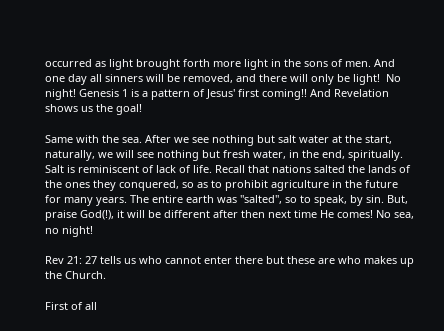occurred as light brought forth more light in the sons of men. And one day all sinners will be removed, and there will only be light!  No night! Genesis 1 is a pattern of Jesus' first coming!! And Revelation shows us the goal!

Same with the sea. After we see nothing but salt water at the start, naturally, we will see nothing but fresh water, in the end, spiritually. Salt is reminiscent of lack of life. Recall that nations salted the lands of the ones they conquered, so as to prohibit agriculture in the future for many years. The entire earth was "salted", so to speak, by sin. But, praise God(!), it will be different after then next time He comes! No sea, no night!

Rev 21: 27 tells us who cannot enter there but these are who makes up the Church.

First of all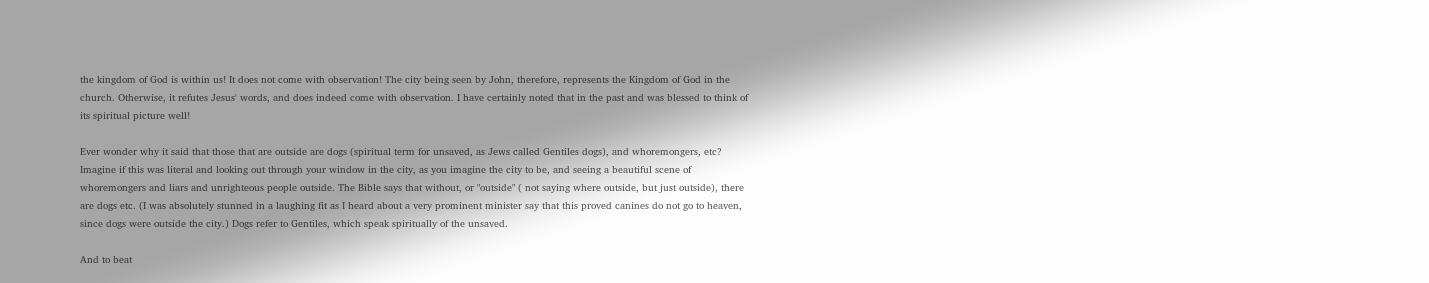the kingdom of God is within us! It does not come with observation! The city being seen by John, therefore, represents the Kingdom of God in the church. Otherwise, it refutes Jesus' words, and does indeed come with observation. I have certainly noted that in the past and was blessed to think of its spiritual picture well!

Ever wonder why it said that those that are outside are dogs (spiritual term for unsaved, as Jews called Gentiles dogs), and whoremongers, etc? Imagine if this was literal and looking out through your window in the city, as you imagine the city to be, and seeing a beautiful scene of whoremongers and liars and unrighteous people outside. The Bible says that without, or "outside" ( not saying where outside, but just outside), there are dogs etc. (I was absolutely stunned in a laughing fit as I heard about a very prominent minister say that this proved canines do not go to heaven, since dogs were outside the city.) Dogs refer to Gentiles, which speak spiritually of the unsaved.

And to beat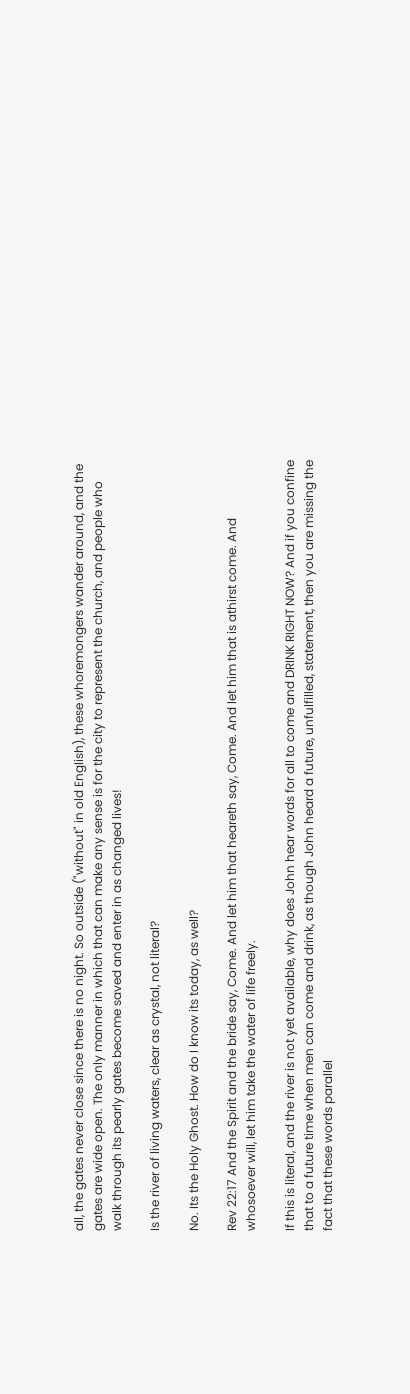all, the gates never close since there is no night. So outside ("without" in old English), these whoremongers wander around, and the gates are wide open. The only manner in which that can make any sense is for the city to represent the church, and people who walk through its pearly gates become saved and enter in as changed lives!

Is the river of living waters, clear as crystal, not literal?

No. Its the Holy Ghost. How do I know its today, as well?

Rev 22:17 And the Spirit and the bride say, Come. And let him that heareth say, Come. And let him that is athirst come. And whosoever will, let him take the water of life freely.

If this is literal, and the river is not yet available, why does John hear words for all to come and DRINK RIGHT NOW? And if you confine that to a future time when men can come and drink, as though John heard a future, unfulfilled, statement, then you are missing the fact that these words parallel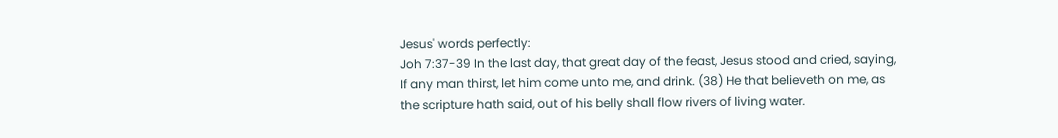Jesus' words perfectly:
Joh 7:37-39 In the last day, that great day of the feast, Jesus stood and cried, saying, If any man thirst, let him come unto me, and drink. (38) He that believeth on me, as the scripture hath said, out of his belly shall flow rivers of living water.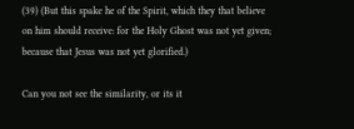(39) (But this spake he of the Spirit, which they that believe on him should receive: for the Holy Ghost was not yet given; because that Jesus was not yet glorified.)

Can you not see the similarity, or its it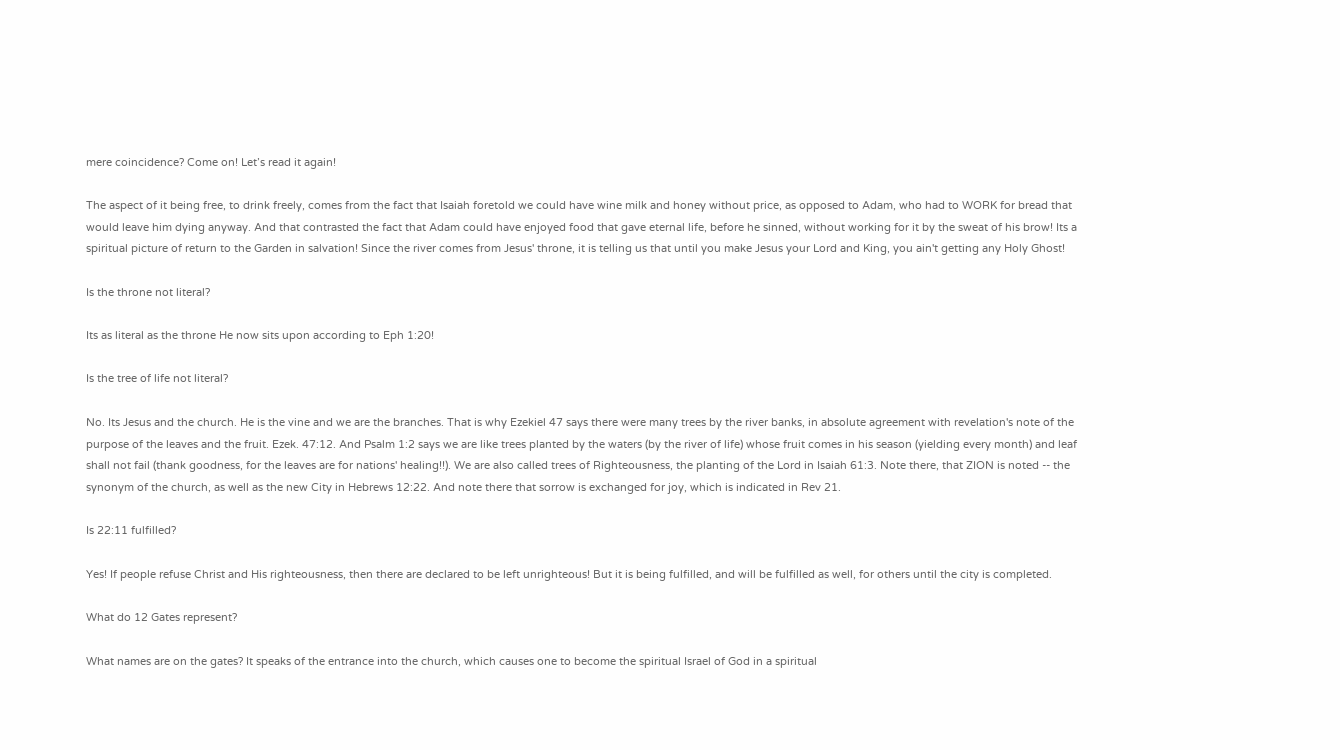mere coincidence? Come on! Let’s read it again!

The aspect of it being free, to drink freely, comes from the fact that Isaiah foretold we could have wine milk and honey without price, as opposed to Adam, who had to WORK for bread that would leave him dying anyway. And that contrasted the fact that Adam could have enjoyed food that gave eternal life, before he sinned, without working for it by the sweat of his brow! Its a spiritual picture of return to the Garden in salvation! Since the river comes from Jesus' throne, it is telling us that until you make Jesus your Lord and King, you ain't getting any Holy Ghost!

Is the throne not literal?

Its as literal as the throne He now sits upon according to Eph 1:20!

Is the tree of life not literal?

No. Its Jesus and the church. He is the vine and we are the branches. That is why Ezekiel 47 says there were many trees by the river banks, in absolute agreement with revelation's note of the purpose of the leaves and the fruit. Ezek. 47:12. And Psalm 1:2 says we are like trees planted by the waters (by the river of life) whose fruit comes in his season (yielding every month) and leaf shall not fail (thank goodness, for the leaves are for nations' healing!!). We are also called trees of Righteousness, the planting of the Lord in Isaiah 61:3. Note there, that ZION is noted -- the synonym of the church, as well as the new City in Hebrews 12:22. And note there that sorrow is exchanged for joy, which is indicated in Rev 21.

Is 22:11 fulfilled?

Yes! If people refuse Christ and His righteousness, then there are declared to be left unrighteous! But it is being fulfilled, and will be fulfilled as well, for others until the city is completed.

What do 12 Gates represent?

What names are on the gates? It speaks of the entrance into the church, which causes one to become the spiritual Israel of God in a spiritual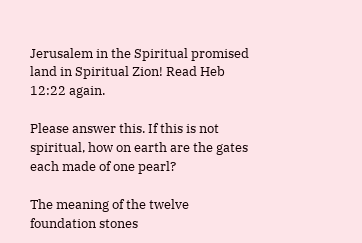Jerusalem in the Spiritual promised land in Spiritual Zion! Read Heb 12:22 again.

Please answer this. If this is not spiritual, how on earth are the gates each made of one pearl?

The meaning of the twelve foundation stones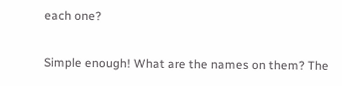each one?

Simple enough! What are the names on them? The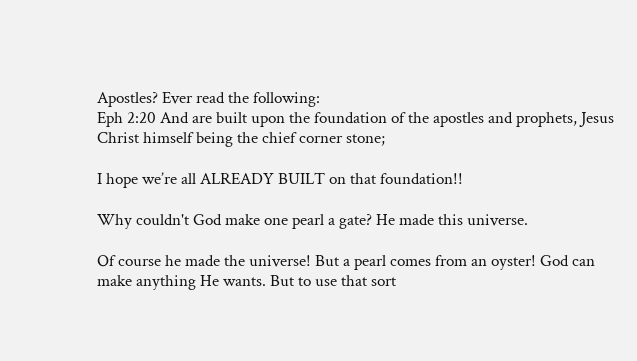Apostles? Ever read the following:
Eph 2:20 And are built upon the foundation of the apostles and prophets, Jesus Christ himself being the chief corner stone;

I hope we’re all ALREADY BUILT on that foundation!!

Why couldn't God make one pearl a gate? He made this universe.

Of course he made the universe! But a pearl comes from an oyster! God can make anything He wants. But to use that sort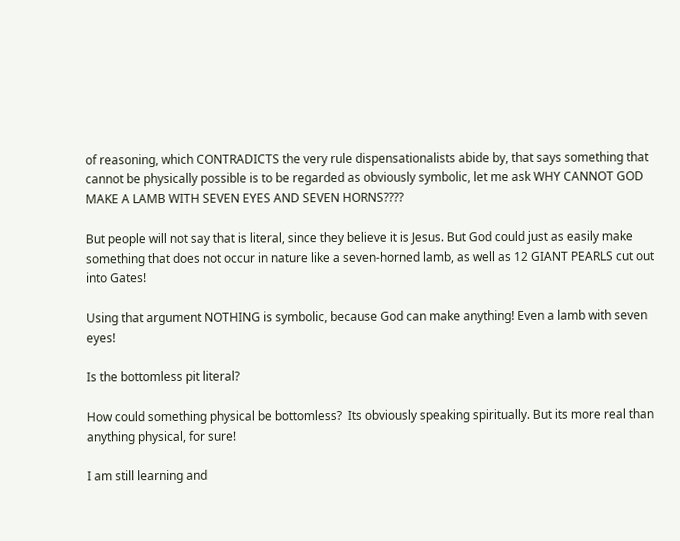of reasoning, which CONTRADICTS the very rule dispensationalists abide by, that says something that cannot be physically possible is to be regarded as obviously symbolic, let me ask WHY CANNOT GOD MAKE A LAMB WITH SEVEN EYES AND SEVEN HORNS????

But people will not say that is literal, since they believe it is Jesus. But God could just as easily make something that does not occur in nature like a seven-horned lamb, as well as 12 GIANT PEARLS cut out into Gates!

Using that argument NOTHING is symbolic, because God can make anything! Even a lamb with seven eyes!

Is the bottomless pit literal?

How could something physical be bottomless?  Its obviously speaking spiritually. But its more real than anything physical, for sure!

I am still learning and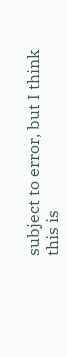subject to error, but I think this is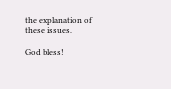the explanation of these issues.

God bless!